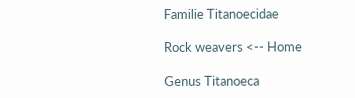Familie Titanoecidae

Rock weavers <-- Home

Genus Titanoeca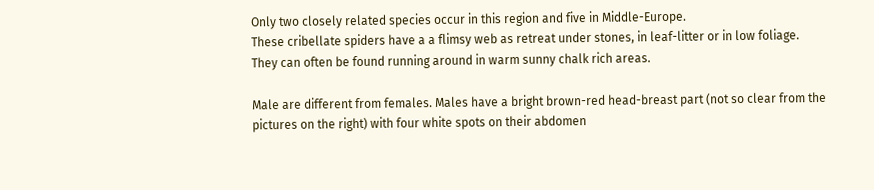Only two closely related species occur in this region and five in Middle-Europe.
These cribellate spiders have a a flimsy web as retreat under stones, in leaf-litter or in low foliage.
They can often be found running around in warm sunny chalk rich areas.

Male are different from females. Males have a bright brown-red head-breast part (not so clear from the pictures on the right) with four white spots on their abdomen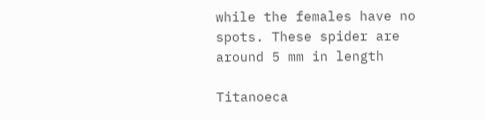while the females have no spots. These spider are around 5 mm in length

Titanoeca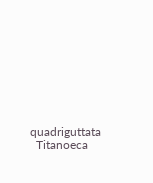quadriguttata
  Titanoeca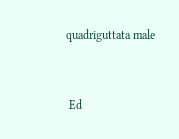quadriguttata male


 Ed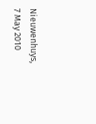Nieuwenhuys, 7 May 2010